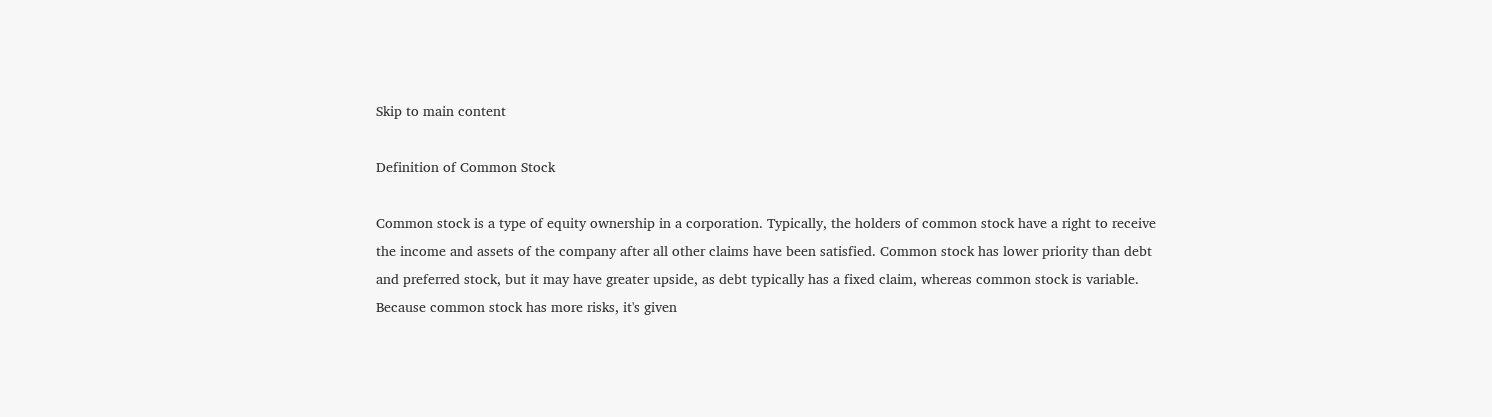Skip to main content

Definition of Common Stock

Common stock is a type of equity ownership in a corporation. Typically, the holders of common stock have a right to receive the income and assets of the company after all other claims have been satisfied. Common stock has lower priority than debt and preferred stock, but it may have greater upside, as debt typically has a fixed claim, whereas common stock is variable. Because common stock has more risks, it's given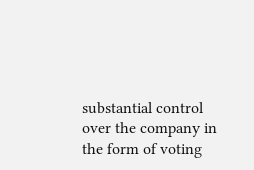substantial control over the company in the form of voting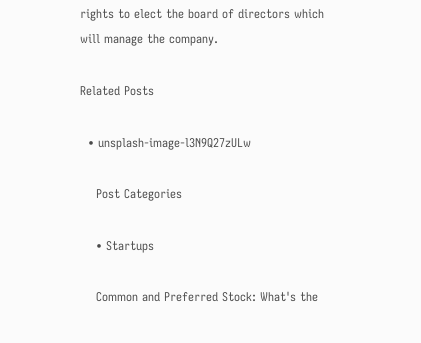rights to elect the board of directors which will manage the company.

Related Posts

  • unsplash-image-l3N9Q27zULw

    Post Categories

    • Startups

    Common and Preferred Stock: What's the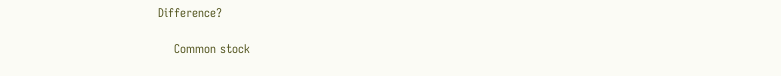Difference?

    Common stock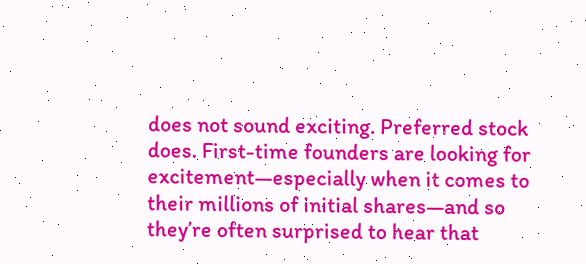does not sound exciting. Preferred stock does. First-time founders are looking for excitement—especially when it comes to their millions of initial shares—and so they’re often surprised to hear that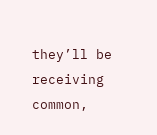they’ll be receiving common,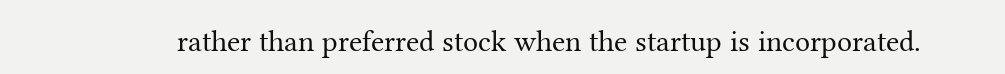rather than preferred stock when the startup is incorporated.